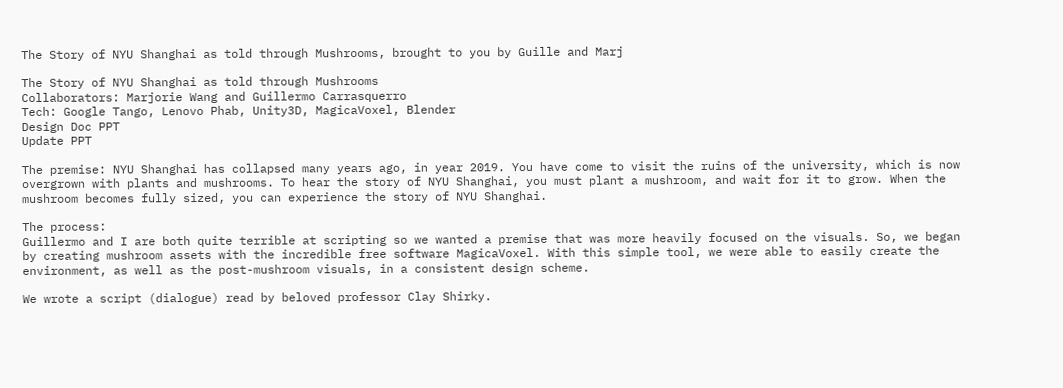The Story of NYU Shanghai as told through Mushrooms, brought to you by Guille and Marj

The Story of NYU Shanghai as told through Mushrooms
Collaborators: Marjorie Wang and Guillermo Carrasquerro
Tech: Google Tango, Lenovo Phab, Unity3D, MagicaVoxel, Blender
Design Doc PPT
Update PPT

The premise: NYU Shanghai has collapsed many years ago, in year 2019. You have come to visit the ruins of the university, which is now overgrown with plants and mushrooms. To hear the story of NYU Shanghai, you must plant a mushroom, and wait for it to grow. When the mushroom becomes fully sized, you can experience the story of NYU Shanghai.

The process:
Guillermo and I are both quite terrible at scripting so we wanted a premise that was more heavily focused on the visuals. So, we began by creating mushroom assets with the incredible free software MagicaVoxel. With this simple tool, we were able to easily create the environment, as well as the post-mushroom visuals, in a consistent design scheme.

We wrote a script (dialogue) read by beloved professor Clay Shirky.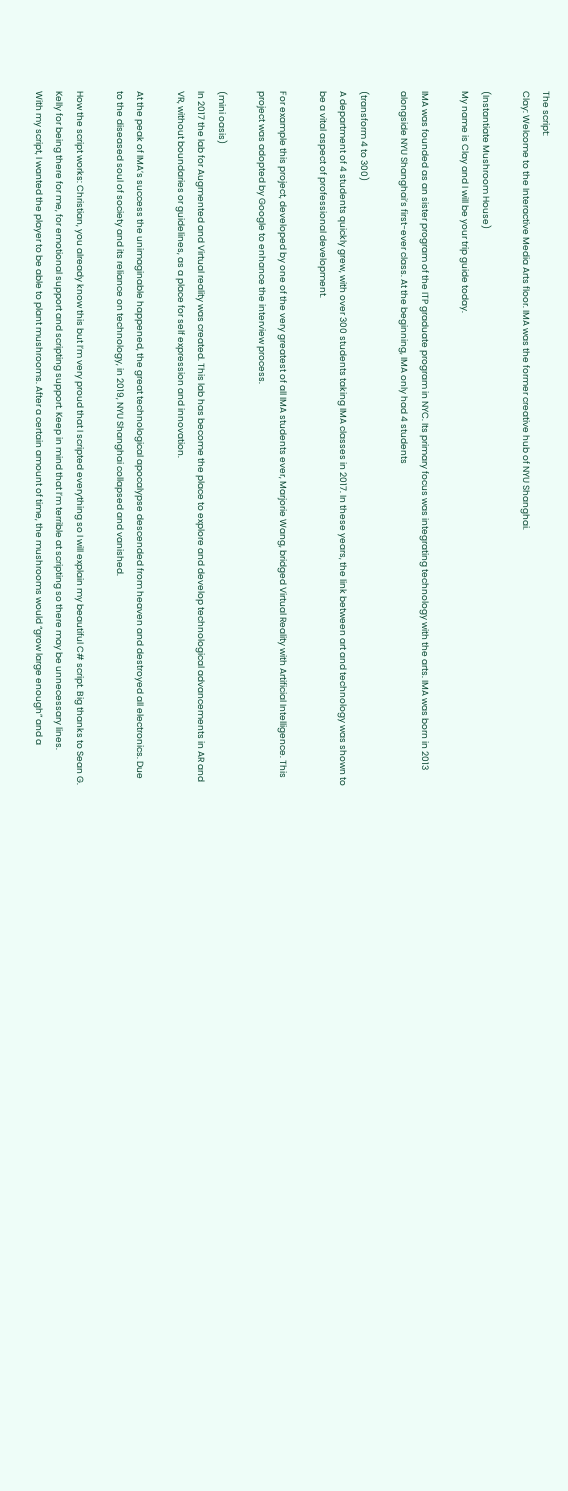The script:
Clay: Welcome to the Interactive Media Arts floor. IMA was the former creative hub of NYU Shanghai.

(Instantiate Mushroom House)
My name is Clay and I will be your trip guide today.

IMA was founded as an sister program of the ITP graduate program in NYC. Its primary focus was integrating technology with the arts. IMA was born in 2013 alongside NYU Shanghai’s first-ever class. At the beginning, IMA only had 4 students

(transform 4 to 300)
A department of 4 students quickly grew, with over 300 students taking IMA classes in 2017. In these years, the link between art and technology was shown to be a vital aspect of professional development.

For example this project, developed by one of the very greatest of all IMA students ever, Marjorie Wang, bridged Virtual Reality with Artificial Intelligence. This project was adopted by Google to enhance the interview process.

(mini oasis)
In 2017 the lab for Augmented and Virtual reality was created. This lab has become the place to explore and develop technological advancements in AR and VR, without boundaries or guidelines, as a place for self expression and innovation.

At the peak of IMA’s success the unimaginable happened, the great technological apocalypse descended from heaven and destroyed all electronics. Due to the diseased soul of society and its reliance on technology, in 2019, NYU Shanghai collapsed and vanished.

How the script works: Christian, you already know this but I’m very proud that I scripted everything so I will explain my beautiful C# script. Big thanks to Sean G. Kelly for being there for me, for emotional support and scripting support. Keep in mind that I’m terrible at scripting so there may be unnecessary lines.
With my script, I wanted the player to be able to plant mushrooms. After a certain amount of time, the mushrooms would “grow large enough” and a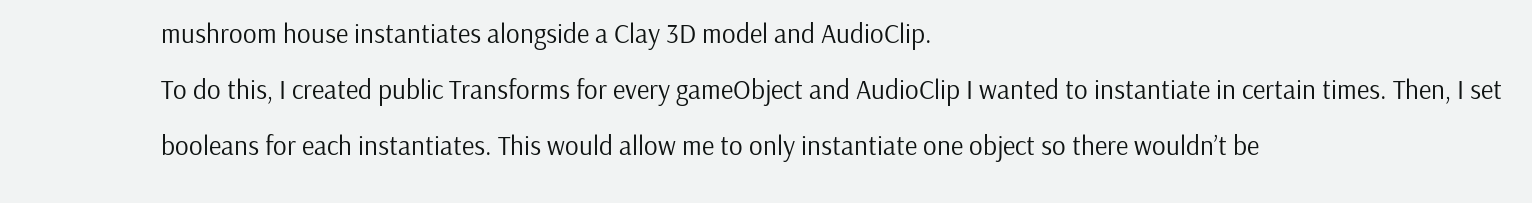mushroom house instantiates alongside a Clay 3D model and AudioClip.
To do this, I created public Transforms for every gameObject and AudioClip I wanted to instantiate in certain times. Then, I set booleans for each instantiates. This would allow me to only instantiate one object so there wouldn’t be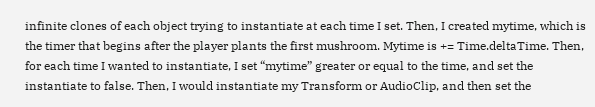infinite clones of each object trying to instantiate at each time I set. Then, I created mytime, which is the timer that begins after the player plants the first mushroom. Mytime is += Time.deltaTime. Then, for each time I wanted to instantiate, I set “mytime” greater or equal to the time, and set the instantiate to false. Then, I would instantiate my Transform or AudioClip, and then set the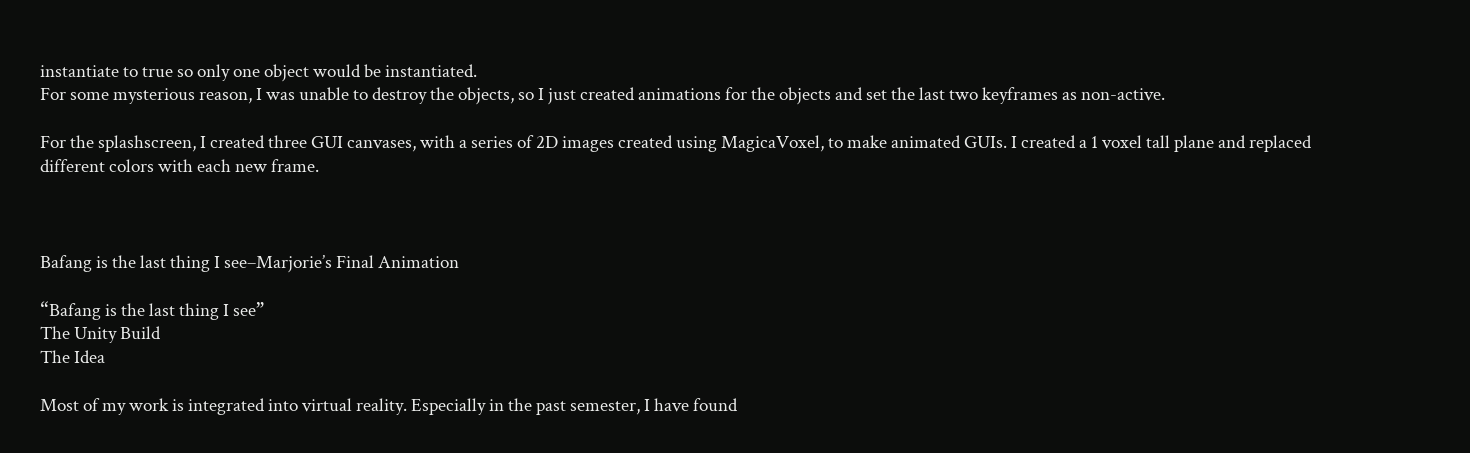instantiate to true so only one object would be instantiated.
For some mysterious reason, I was unable to destroy the objects, so I just created animations for the objects and set the last two keyframes as non-active.

For the splashscreen, I created three GUI canvases, with a series of 2D images created using MagicaVoxel, to make animated GUIs. I created a 1 voxel tall plane and replaced different colors with each new frame.



Bafang is the last thing I see–Marjorie’s Final Animation

“Bafang is the last thing I see”
The Unity Build
The Idea

Most of my work is integrated into virtual reality. Especially in the past semester, I have found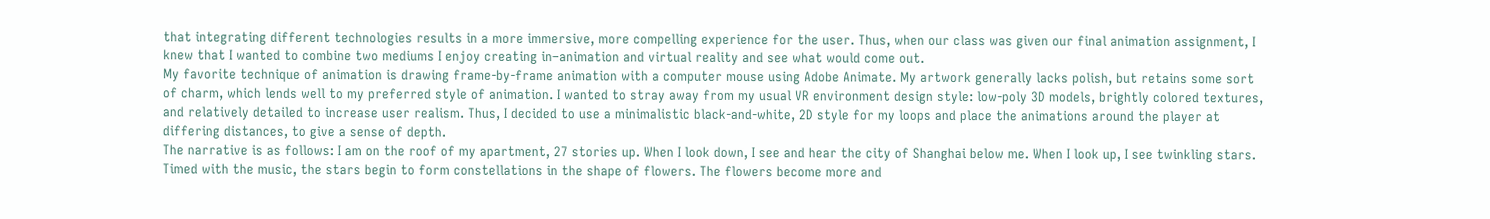that integrating different technologies results in a more immersive, more compelling experience for the user. Thus, when our class was given our final animation assignment, I knew that I wanted to combine two mediums I enjoy creating in–animation and virtual reality and see what would come out.
My favorite technique of animation is drawing frame-by-frame animation with a computer mouse using Adobe Animate. My artwork generally lacks polish, but retains some sort of charm, which lends well to my preferred style of animation. I wanted to stray away from my usual VR environment design style: low-poly 3D models, brightly colored textures, and relatively detailed to increase user realism. Thus, I decided to use a minimalistic black-and-white, 2D style for my loops and place the animations around the player at differing distances, to give a sense of depth.
The narrative is as follows: I am on the roof of my apartment, 27 stories up. When I look down, I see and hear the city of Shanghai below me. When I look up, I see twinkling stars. Timed with the music, the stars begin to form constellations in the shape of flowers. The flowers become more and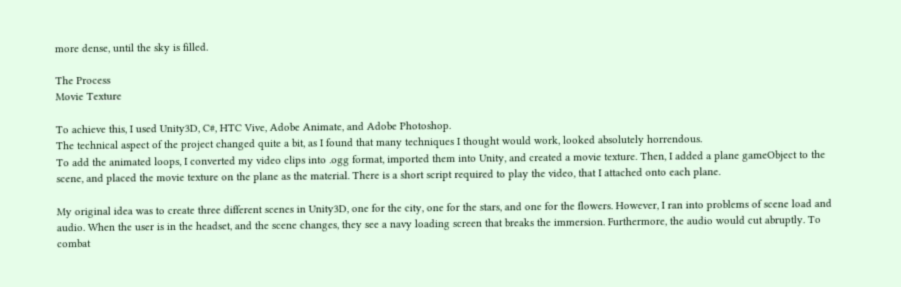more dense, until the sky is filled.

The Process
Movie Texture

To achieve this, I used Unity3D, C#, HTC Vive, Adobe Animate, and Adobe Photoshop.
The technical aspect of the project changed quite a bit, as I found that many techniques I thought would work, looked absolutely horrendous.
To add the animated loops, I converted my video clips into .ogg format, imported them into Unity, and created a movie texture. Then, I added a plane gameObject to the scene, and placed the movie texture on the plane as the material. There is a short script required to play the video, that I attached onto each plane.

My original idea was to create three different scenes in Unity3D, one for the city, one for the stars, and one for the flowers. However, I ran into problems of scene load and audio. When the user is in the headset, and the scene changes, they see a navy loading screen that breaks the immersion. Furthermore, the audio would cut abruptly. To combat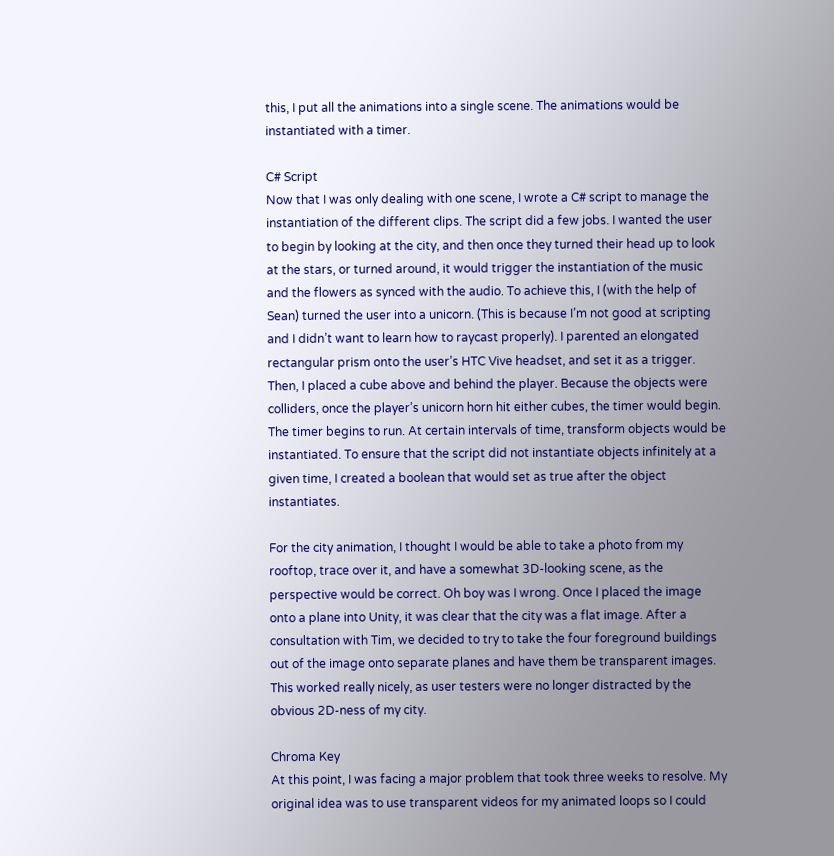this, I put all the animations into a single scene. The animations would be instantiated with a timer.

C# Script
Now that I was only dealing with one scene, I wrote a C# script to manage the instantiation of the different clips. The script did a few jobs. I wanted the user to begin by looking at the city, and then once they turned their head up to look at the stars, or turned around, it would trigger the instantiation of the music and the flowers as synced with the audio. To achieve this, I (with the help of Sean) turned the user into a unicorn. (This is because I’m not good at scripting and I didn’t want to learn how to raycast properly). I parented an elongated rectangular prism onto the user’s HTC Vive headset, and set it as a trigger. Then, I placed a cube above and behind the player. Because the objects were colliders, once the player’s unicorn horn hit either cubes, the timer would begin.
The timer begins to run. At certain intervals of time, transform objects would be instantiated. To ensure that the script did not instantiate objects infinitely at a given time, I created a boolean that would set as true after the object instantiates.

For the city animation, I thought I would be able to take a photo from my rooftop, trace over it, and have a somewhat 3D-looking scene, as the perspective would be correct. Oh boy was I wrong. Once I placed the image onto a plane into Unity, it was clear that the city was a flat image. After a consultation with Tim, we decided to try to take the four foreground buildings out of the image onto separate planes and have them be transparent images. This worked really nicely, as user testers were no longer distracted by the obvious 2D-ness of my city.

Chroma Key
At this point, I was facing a major problem that took three weeks to resolve. My original idea was to use transparent videos for my animated loops so I could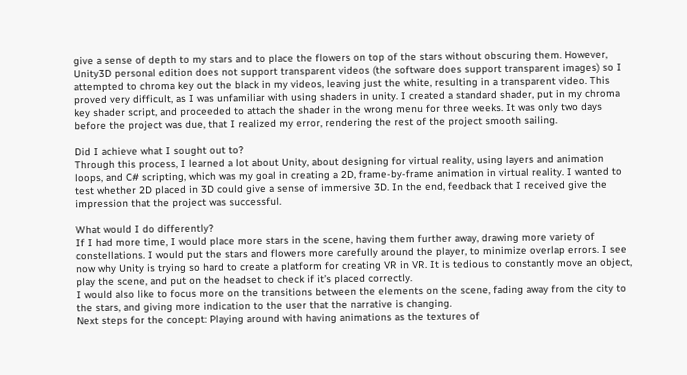give a sense of depth to my stars and to place the flowers on top of the stars without obscuring them. However, Unity3D personal edition does not support transparent videos (the software does support transparent images) so I attempted to chroma key out the black in my videos, leaving just the white, resulting in a transparent video. This proved very difficult, as I was unfamiliar with using shaders in unity. I created a standard shader, put in my chroma key shader script, and proceeded to attach the shader in the wrong menu for three weeks. It was only two days before the project was due, that I realized my error, rendering the rest of the project smooth sailing.

Did I achieve what I sought out to?
Through this process, I learned a lot about Unity, about designing for virtual reality, using layers and animation loops, and C# scripting, which was my goal in creating a 2D, frame-by-frame animation in virtual reality. I wanted to test whether 2D placed in 3D could give a sense of immersive 3D. In the end, feedback that I received give the impression that the project was successful.

What would I do differently?
If I had more time, I would place more stars in the scene, having them further away, drawing more variety of constellations. I would put the stars and flowers more carefully around the player, to minimize overlap errors. I see now why Unity is trying so hard to create a platform for creating VR in VR. It is tedious to constantly move an object, play the scene, and put on the headset to check if it’s placed correctly.
I would also like to focus more on the transitions between the elements on the scene, fading away from the city to the stars, and giving more indication to the user that the narrative is changing.
Next steps for the concept: Playing around with having animations as the textures of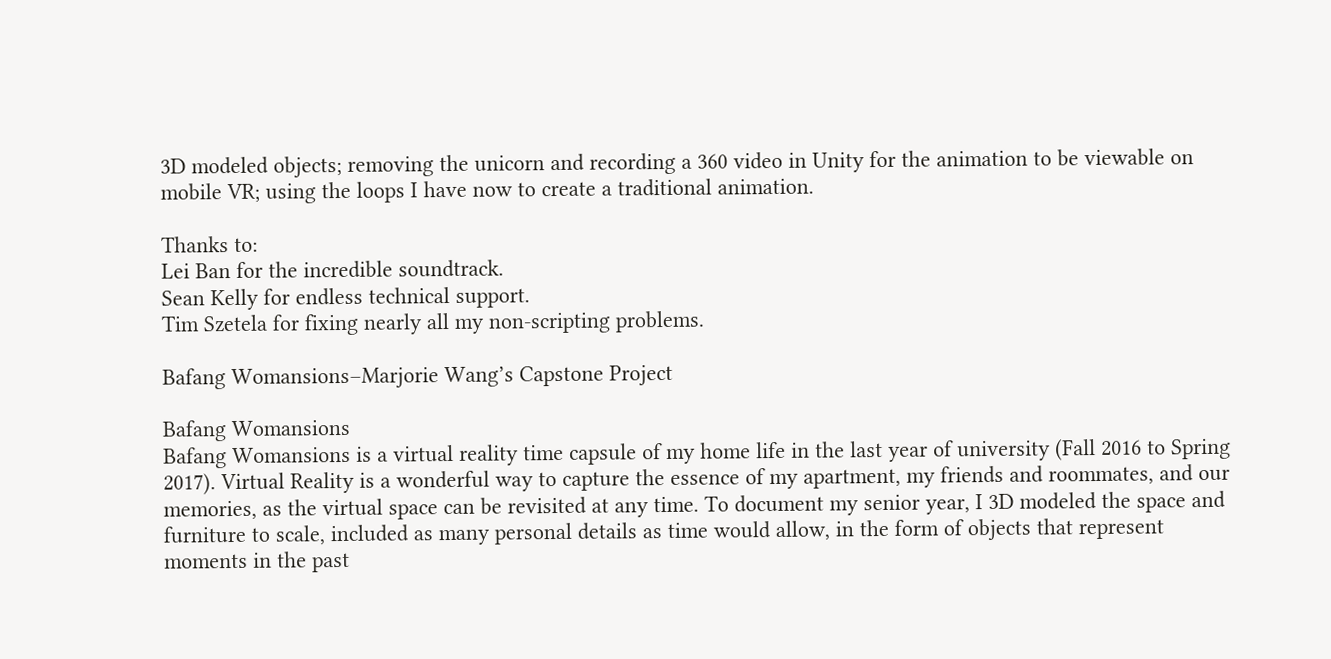3D modeled objects; removing the unicorn and recording a 360 video in Unity for the animation to be viewable on mobile VR; using the loops I have now to create a traditional animation.

Thanks to:
Lei Ban for the incredible soundtrack.
Sean Kelly for endless technical support.
Tim Szetela for fixing nearly all my non-scripting problems.

Bafang Womansions–Marjorie Wang’s Capstone Project

Bafang Womansions
Bafang Womansions is a virtual reality time capsule of my home life in the last year of university (Fall 2016 to Spring 2017). Virtual Reality is a wonderful way to capture the essence of my apartment, my friends and roommates, and our memories, as the virtual space can be revisited at any time. To document my senior year, I 3D modeled the space and furniture to scale, included as many personal details as time would allow, in the form of objects that represent moments in the past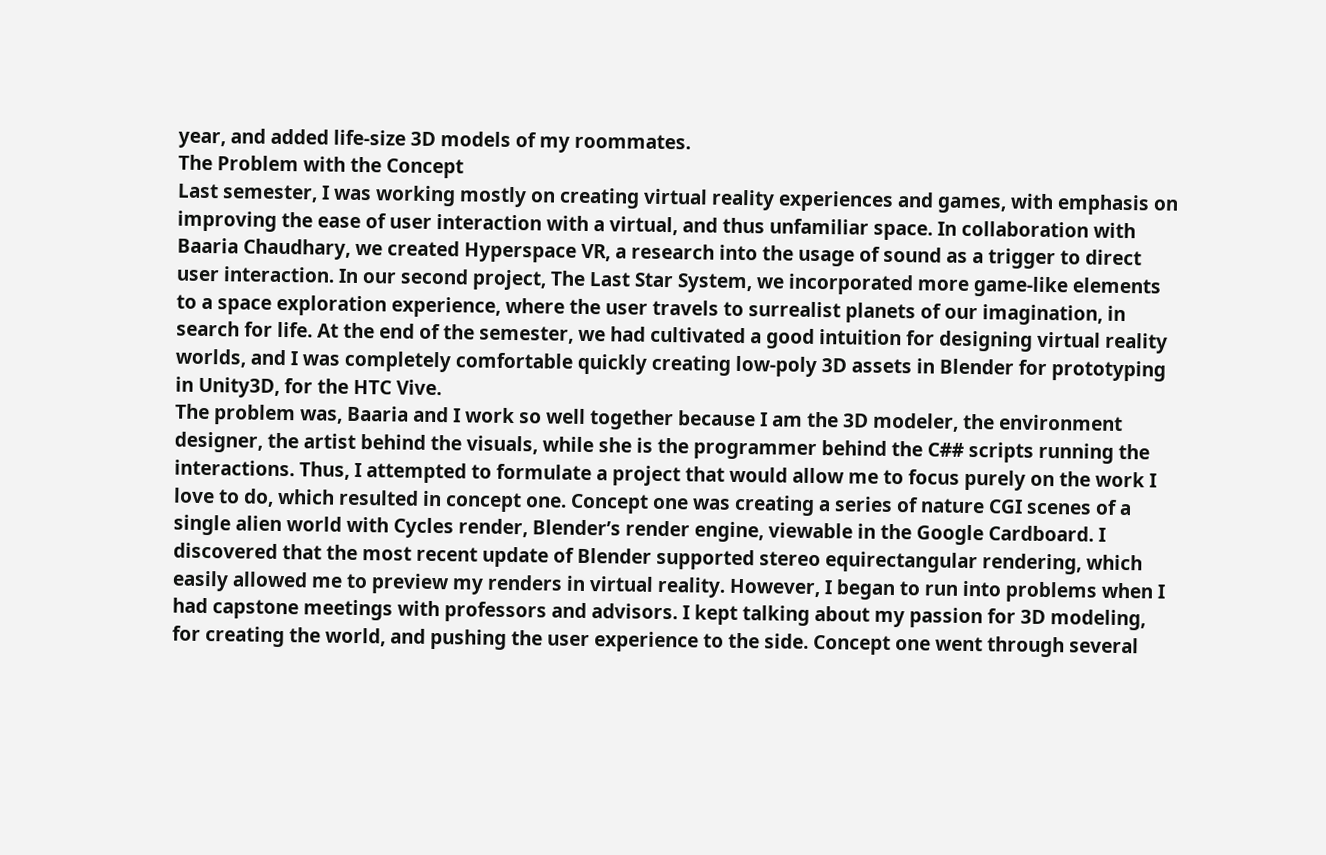year, and added life-size 3D models of my roommates.
The Problem with the Concept
Last semester, I was working mostly on creating virtual reality experiences and games, with emphasis on improving the ease of user interaction with a virtual, and thus unfamiliar space. In collaboration with Baaria Chaudhary, we created Hyperspace VR, a research into the usage of sound as a trigger to direct user interaction. In our second project, The Last Star System, we incorporated more game-like elements to a space exploration experience, where the user travels to surrealist planets of our imagination, in search for life. At the end of the semester, we had cultivated a good intuition for designing virtual reality worlds, and I was completely comfortable quickly creating low-poly 3D assets in Blender for prototyping in Unity3D, for the HTC Vive.
The problem was, Baaria and I work so well together because I am the 3D modeler, the environment designer, the artist behind the visuals, while she is the programmer behind the C## scripts running the interactions. Thus, I attempted to formulate a project that would allow me to focus purely on the work I love to do, which resulted in concept one. Concept one was creating a series of nature CGI scenes of a single alien world with Cycles render, Blender’s render engine, viewable in the Google Cardboard. I discovered that the most recent update of Blender supported stereo equirectangular rendering, which easily allowed me to preview my renders in virtual reality. However, I began to run into problems when I had capstone meetings with professors and advisors. I kept talking about my passion for 3D modeling, for creating the world, and pushing the user experience to the side. Concept one went through several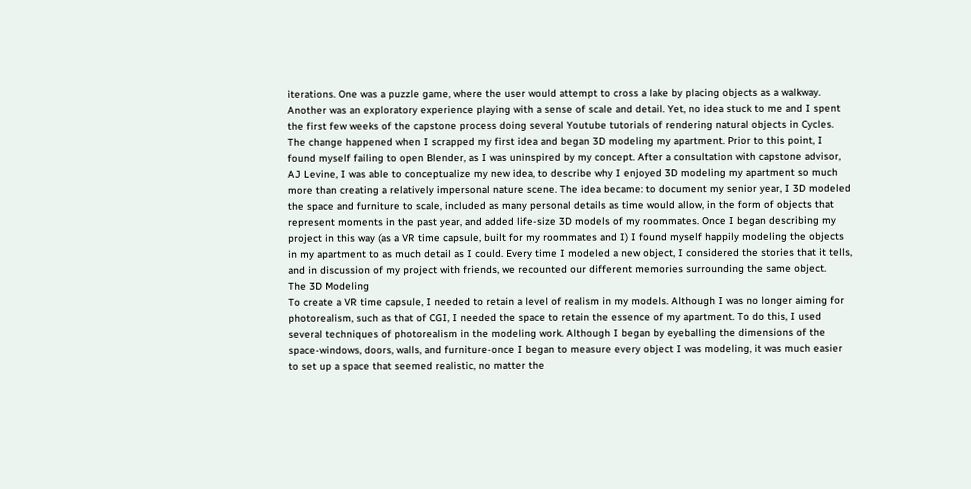iterations. One was a puzzle game, where the user would attempt to cross a lake by placing objects as a walkway. Another was an exploratory experience playing with a sense of scale and detail. Yet, no idea stuck to me and I spent the first few weeks of the capstone process doing several Youtube tutorials of rendering natural objects in Cycles.
The change happened when I scrapped my first idea and began 3D modeling my apartment. Prior to this point, I found myself failing to open Blender, as I was uninspired by my concept. After a consultation with capstone advisor, AJ Levine, I was able to conceptualize my new idea, to describe why I enjoyed 3D modeling my apartment so much more than creating a relatively impersonal nature scene. The idea became: to document my senior year, I 3D modeled the space and furniture to scale, included as many personal details as time would allow, in the form of objects that represent moments in the past year, and added life-size 3D models of my roommates. Once I began describing my project in this way (as a VR time capsule, built for my roommates and I) I found myself happily modeling the objects in my apartment to as much detail as I could. Every time I modeled a new object, I considered the stories that it tells, and in discussion of my project with friends, we recounted our different memories surrounding the same object.
The 3D Modeling
To create a VR time capsule, I needed to retain a level of realism in my models. Although I was no longer aiming for photorealism, such as that of CGI, I needed the space to retain the essence of my apartment. To do this, I used several techniques of photorealism in the modeling work. Although I began by eyeballing the dimensions of the space-windows, doors, walls, and furniture-once I began to measure every object I was modeling, it was much easier to set up a space that seemed realistic, no matter the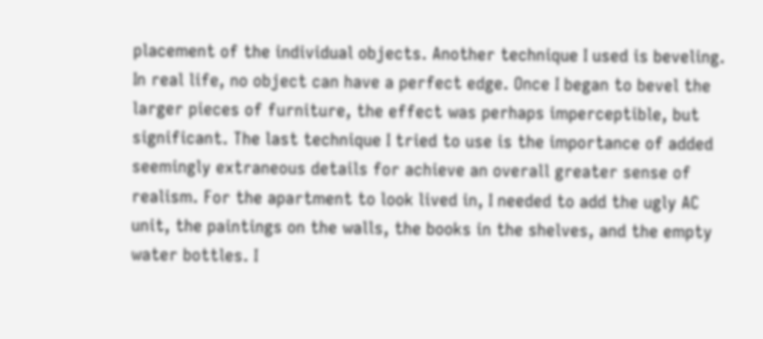placement of the individual objects. Another technique I used is beveling. In real life, no object can have a perfect edge. Once I began to bevel the larger pieces of furniture, the effect was perhaps imperceptible, but significant. The last technique I tried to use is the importance of added seemingly extraneous details for achieve an overall greater sense of realism. For the apartment to look lived in, I needed to add the ugly AC unit, the paintings on the walls, the books in the shelves, and the empty water bottles. I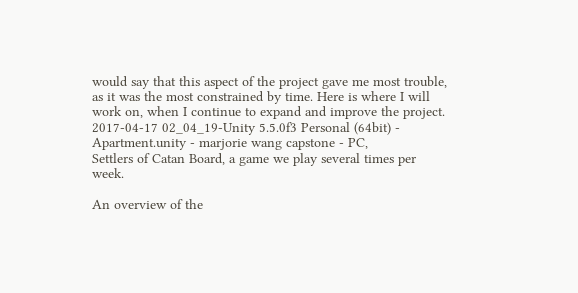would say that this aspect of the project gave me most trouble, as it was the most constrained by time. Here is where I will work on, when I continue to expand and improve the project.
2017-04-17 02_04_19-Unity 5.5.0f3 Personal (64bit) - Apartment.unity - marjorie wang capstone - PC,
Settlers of Catan Board, a game we play several times per week.

An overview of the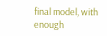final model, with enough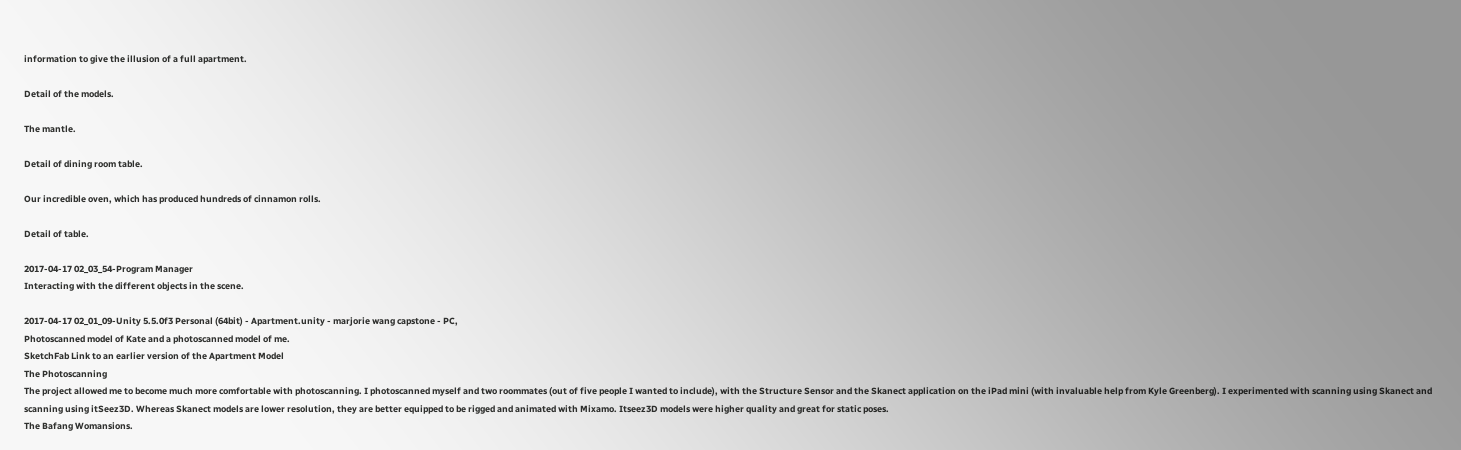information to give the illusion of a full apartment.

Detail of the models.

The mantle.

Detail of dining room table.

Our incredible oven, which has produced hundreds of cinnamon rolls.

Detail of table.

2017-04-17 02_03_54-Program Manager
Interacting with the different objects in the scene.

2017-04-17 02_01_09-Unity 5.5.0f3 Personal (64bit) - Apartment.unity - marjorie wang capstone - PC,
Photoscanned model of Kate and a photoscanned model of me.
SketchFab Link to an earlier version of the Apartment Model
The Photoscanning
The project allowed me to become much more comfortable with photoscanning. I photoscanned myself and two roommates (out of five people I wanted to include), with the Structure Sensor and the Skanect application on the iPad mini (with invaluable help from Kyle Greenberg). I experimented with scanning using Skanect and scanning using itSeez3D. Whereas Skanect models are lower resolution, they are better equipped to be rigged and animated with Mixamo. Itseez3D models were higher quality and great for static poses.
The Bafang Womansions.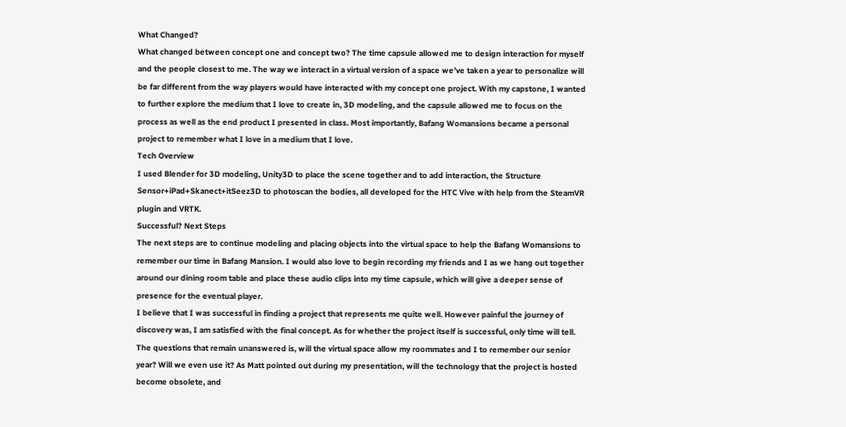What Changed?
What changed between concept one and concept two? The time capsule allowed me to design interaction for myself and the people closest to me. The way we interact in a virtual version of a space we’ve taken a year to personalize will be far different from the way players would have interacted with my concept one project. With my capstone, I wanted to further explore the medium that I love to create in, 3D modeling, and the capsule allowed me to focus on the process as well as the end product I presented in class. Most importantly, Bafang Womansions became a personal project to remember what I love in a medium that I love.
Tech Overview
I used Blender for 3D modeling, Unity3D to place the scene together and to add interaction, the Structure Sensor+iPad+Skanect+itSeez3D to photoscan the bodies, all developed for the HTC Vive with help from the SteamVR plugin and VRTK.
Successful? Next Steps
The next steps are to continue modeling and placing objects into the virtual space to help the Bafang Womansions to remember our time in Bafang Mansion. I would also love to begin recording my friends and I as we hang out together around our dining room table and place these audio clips into my time capsule, which will give a deeper sense of presence for the eventual player.
I believe that I was successful in finding a project that represents me quite well. However painful the journey of discovery was, I am satisfied with the final concept. As for whether the project itself is successful, only time will tell. The questions that remain unanswered is, will the virtual space allow my roommates and I to remember our senior year? Will we even use it? As Matt pointed out during my presentation, will the technology that the project is hosted become obsolete, and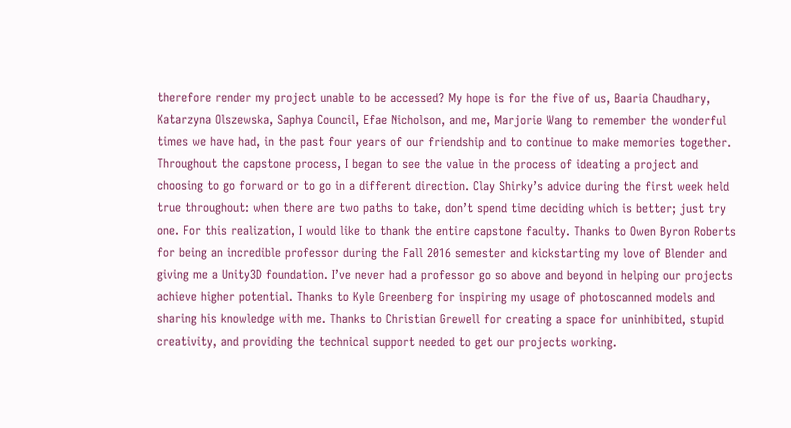therefore render my project unable to be accessed? My hope is for the five of us, Baaria Chaudhary, Katarzyna Olszewska, Saphya Council, Efae Nicholson, and me, Marjorie Wang to remember the wonderful times we have had, in the past four years of our friendship and to continue to make memories together.
Throughout the capstone process, I began to see the value in the process of ideating a project and choosing to go forward or to go in a different direction. Clay Shirky’s advice during the first week held true throughout: when there are two paths to take, don’t spend time deciding which is better; just try one. For this realization, I would like to thank the entire capstone faculty. Thanks to Owen Byron Roberts for being an incredible professor during the Fall 2016 semester and kickstarting my love of Blender and giving me a Unity3D foundation. I’ve never had a professor go so above and beyond in helping our projects achieve higher potential. Thanks to Kyle Greenberg for inspiring my usage of photoscanned models and sharing his knowledge with me. Thanks to Christian Grewell for creating a space for uninhibited, stupid creativity, and providing the technical support needed to get our projects working.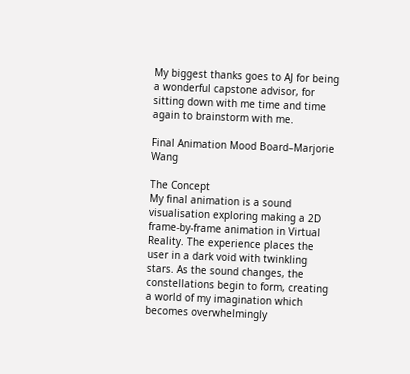My biggest thanks goes to AJ for being a wonderful capstone advisor, for sitting down with me time and time again to brainstorm with me.

Final Animation Mood Board–Marjorie Wang

The Concept
My final animation is a sound visualisation exploring making a 2D frame-by-frame animation in Virtual Reality. The experience places the user in a dark void with twinkling stars. As the sound changes, the constellations begin to form, creating a world of my imagination which becomes overwhelmingly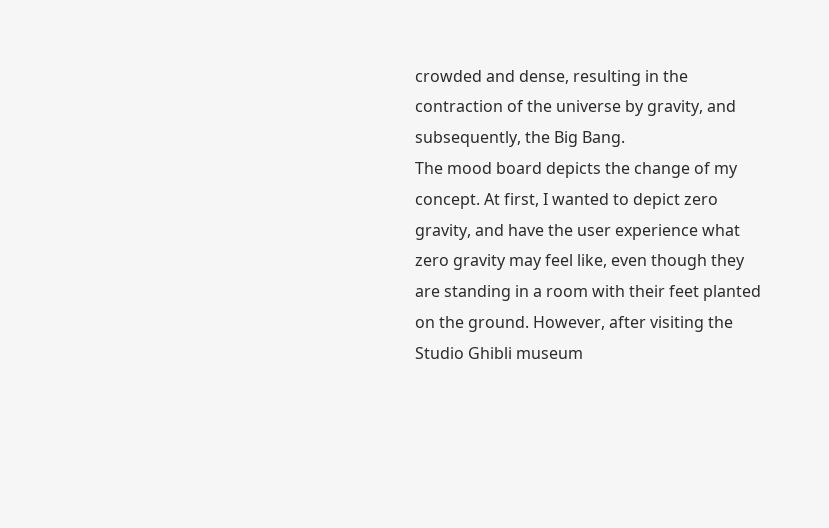crowded and dense, resulting in the contraction of the universe by gravity, and subsequently, the Big Bang.
The mood board depicts the change of my concept. At first, I wanted to depict zero gravity, and have the user experience what zero gravity may feel like, even though they are standing in a room with their feet planted on the ground. However, after visiting the Studio Ghibli museum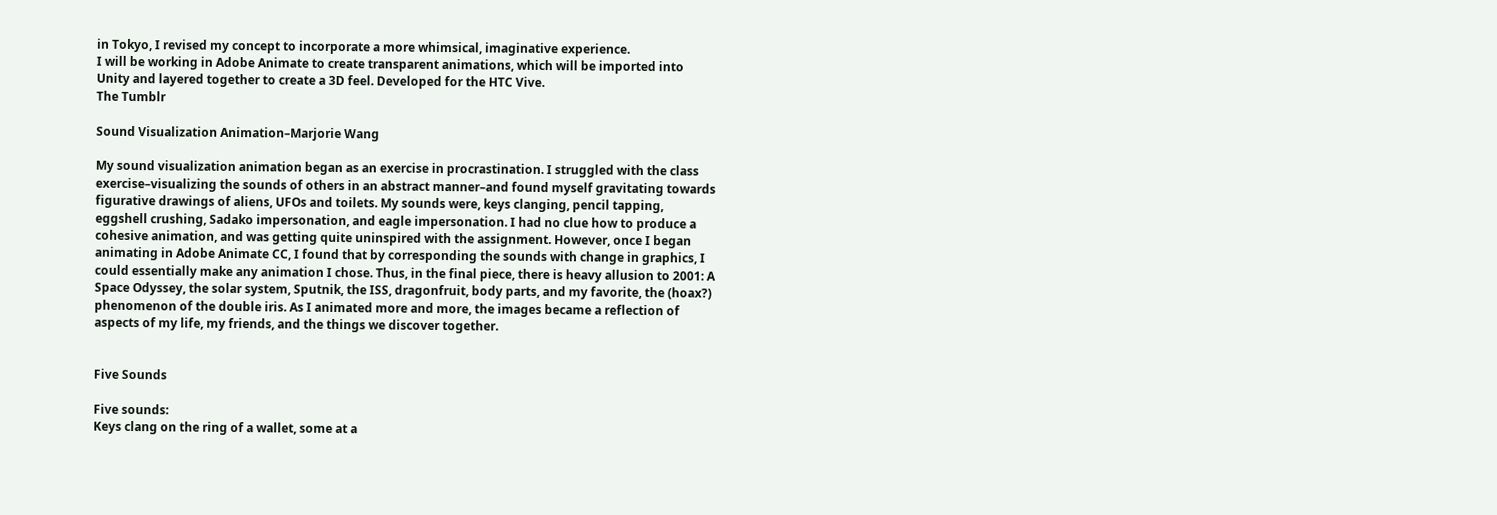in Tokyo, I revised my concept to incorporate a more whimsical, imaginative experience.
I will be working in Adobe Animate to create transparent animations, which will be imported into Unity and layered together to create a 3D feel. Developed for the HTC Vive.
The Tumblr

Sound Visualization Animation–Marjorie Wang

My sound visualization animation began as an exercise in procrastination. I struggled with the class exercise–visualizing the sounds of others in an abstract manner–and found myself gravitating towards figurative drawings of aliens, UFOs and toilets. My sounds were, keys clanging, pencil tapping, eggshell crushing, Sadako impersonation, and eagle impersonation. I had no clue how to produce a cohesive animation, and was getting quite uninspired with the assignment. However, once I began animating in Adobe Animate CC, I found that by corresponding the sounds with change in graphics, I could essentially make any animation I chose. Thus, in the final piece, there is heavy allusion to 2001: A Space Odyssey, the solar system, Sputnik, the ISS, dragonfruit, body parts, and my favorite, the (hoax?) phenomenon of the double iris. As I animated more and more, the images became a reflection of aspects of my life, my friends, and the things we discover together.


Five Sounds

Five sounds:
Keys clang on the ring of a wallet, some at a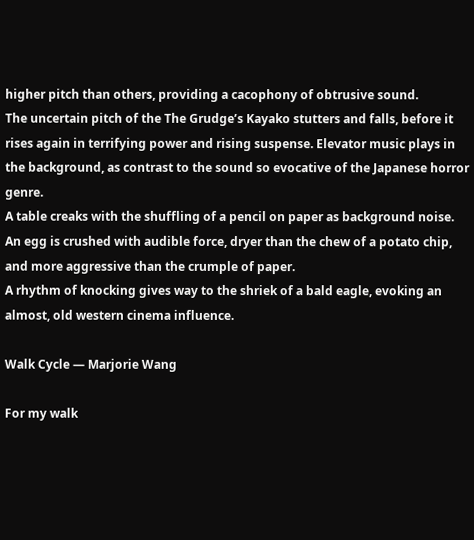higher pitch than others, providing a cacophony of obtrusive sound.
The uncertain pitch of the The Grudge’s Kayako stutters and falls, before it rises again in terrifying power and rising suspense. Elevator music plays in the background, as contrast to the sound so evocative of the Japanese horror genre.
A table creaks with the shuffling of a pencil on paper as background noise.
An egg is crushed with audible force, dryer than the chew of a potato chip, and more aggressive than the crumple of paper.
A rhythm of knocking gives way to the shriek of a bald eagle, evoking an almost, old western cinema influence.

Walk Cycle — Marjorie Wang

For my walk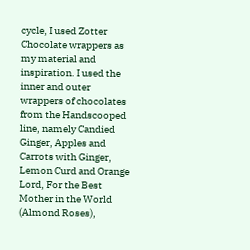cycle, I used Zotter Chocolate wrappers as my material and inspiration. I used the inner and outer wrappers of chocolates from the Handscooped line, namely Candied Ginger, Apples and Carrots with Ginger, Lemon Curd and Orange Lord, For the Best Mother in the World (Almond Roses),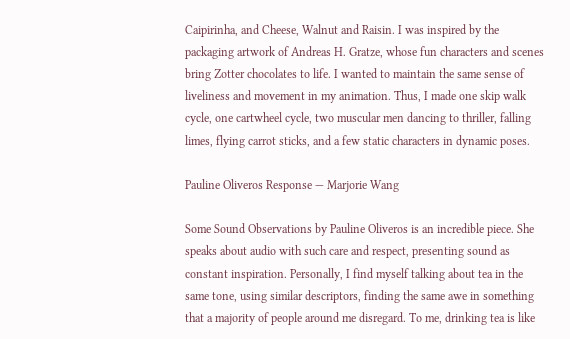Caipirinha, and Cheese, Walnut and Raisin. I was inspired by the packaging artwork of Andreas H. Gratze, whose fun characters and scenes bring Zotter chocolates to life. I wanted to maintain the same sense of liveliness and movement in my animation. Thus, I made one skip walk cycle, one cartwheel cycle, two muscular men dancing to thriller, falling limes, flying carrot sticks, and a few static characters in dynamic poses.

Pauline Oliveros Response — Marjorie Wang

Some Sound Observations by Pauline Oliveros is an incredible piece. She speaks about audio with such care and respect, presenting sound as constant inspiration. Personally, I find myself talking about tea in the same tone, using similar descriptors, finding the same awe in something that a majority of people around me disregard. To me, drinking tea is like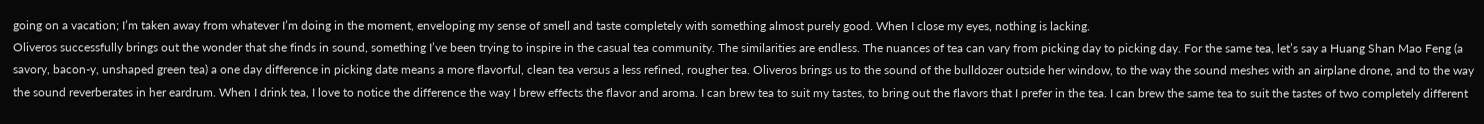going on a vacation; I’m taken away from whatever I’m doing in the moment, enveloping my sense of smell and taste completely with something almost purely good. When I close my eyes, nothing is lacking.
Oliveros successfully brings out the wonder that she finds in sound, something I’ve been trying to inspire in the casual tea community. The similarities are endless. The nuances of tea can vary from picking day to picking day. For the same tea, let’s say a Huang Shan Mao Feng (a savory, bacon-y, unshaped green tea) a one day difference in picking date means a more flavorful, clean tea versus a less refined, rougher tea. Oliveros brings us to the sound of the bulldozer outside her window, to the way the sound meshes with an airplane drone, and to the way the sound reverberates in her eardrum. When I drink tea, I love to notice the difference the way I brew effects the flavor and aroma. I can brew tea to suit my tastes, to bring out the flavors that I prefer in the tea. I can brew the same tea to suit the tastes of two completely different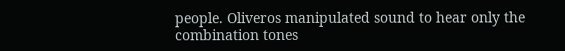people. Oliveros manipulated sound to hear only the combination tones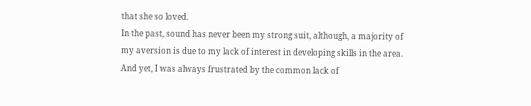that she so loved.
In the past, sound has never been my strong suit, although, a majority of my aversion is due to my lack of interest in developing skills in the area. And yet, I was always frustrated by the common lack of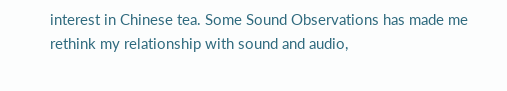interest in Chinese tea. Some Sound Observations has made me rethink my relationship with sound and audio,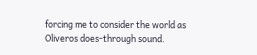forcing me to consider the world as Oliveros does-through sound.